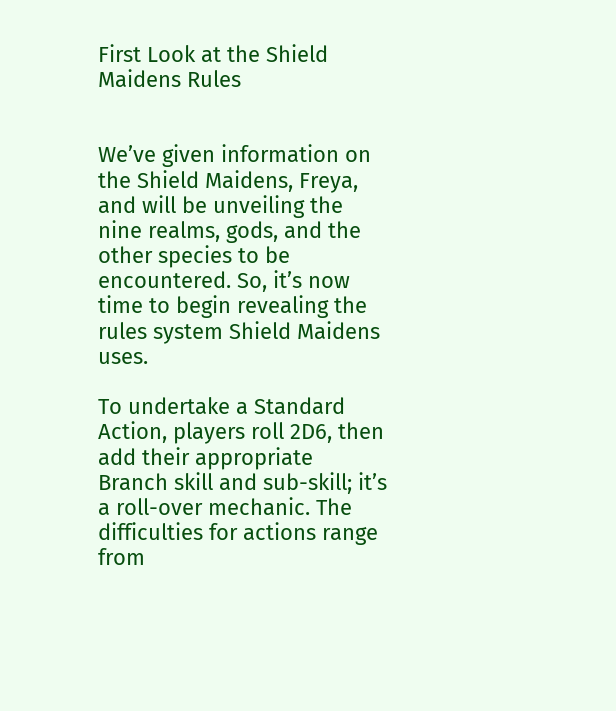First Look at the Shield Maidens Rules


We’ve given information on the Shield Maidens, Freya, and will be unveiling the nine realms, gods, and the other species to be encountered. So, it’s now time to begin revealing the rules system Shield Maidens uses.

To undertake a Standard Action, players roll 2D6, then add their appropriate Branch skill and sub-skill; it’s a roll-over mechanic. The difficulties for actions range from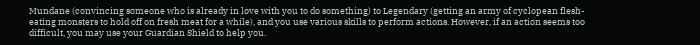Mundane (convincing someone who is already in love with you to do something) to Legendary (getting an army of cyclopean flesh-eating monsters to hold off on fresh meat for a while), and you use various skills to perform actions. However, if an action seems too difficult, you may use your Guardian Shield to help you.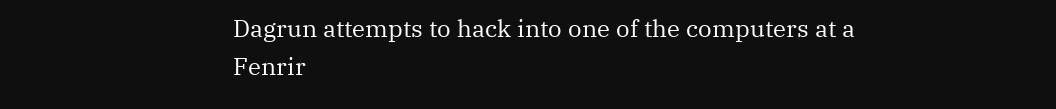Dagrun attempts to hack into one of the computers at a Fenrir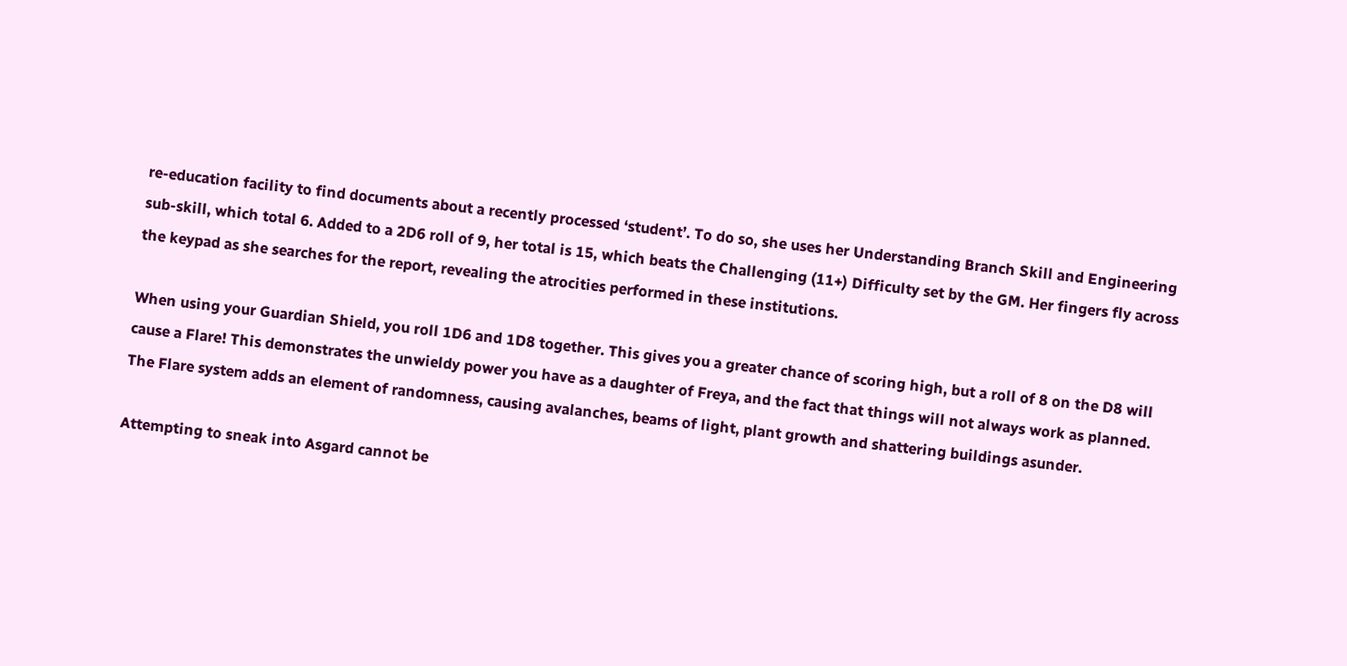re-education facility to find documents about a recently processed ‘student’. To do so, she uses her Understanding Branch Skill and Engineering sub-skill, which total 6. Added to a 2D6 roll of 9, her total is 15, which beats the Challenging (11+) Difficulty set by the GM. Her fingers fly across the keypad as she searches for the report, revealing the atrocities performed in these institutions.

When using your Guardian Shield, you roll 1D6 and 1D8 together. This gives you a greater chance of scoring high, but a roll of 8 on the D8 will cause a Flare! This demonstrates the unwieldy power you have as a daughter of Freya, and the fact that things will not always work as planned. The Flare system adds an element of randomness, causing avalanches, beams of light, plant growth and shattering buildings asunder.

Attempting to sneak into Asgard cannot be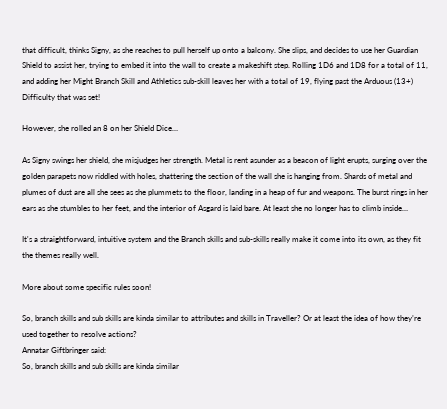that difficult, thinks Signy, as she reaches to pull herself up onto a balcony. She slips, and decides to use her Guardian Shield to assist her, trying to embed it into the wall to create a makeshift step. Rolling 1D6 and 1D8 for a total of 11, and adding her Might Branch Skill and Athletics sub-skill leaves her with a total of 19, flying past the Arduous (13+) Difficulty that was set!

However, she rolled an 8 on her Shield Dice…

As Signy swings her shield, she misjudges her strength. Metal is rent asunder as a beacon of light erupts, surging over the golden parapets now riddled with holes, shattering the section of the wall she is hanging from. Shards of metal and plumes of dust are all she sees as she plummets to the floor, landing in a heap of fur and weapons. The burst rings in her ears as she stumbles to her feet, and the interior of Asgard is laid bare. At least she no longer has to climb inside…

It's a straightforward, intuitive system and the Branch skills and sub-skills really make it come into its own, as they fit the themes really well.

More about some specific rules soon!

So, branch skills and sub skills are kinda similar to attributes and skills in Traveller? Or at least the idea of how they’re used together to resolve actions?
Annatar Giftbringer said:
So, branch skills and sub skills are kinda similar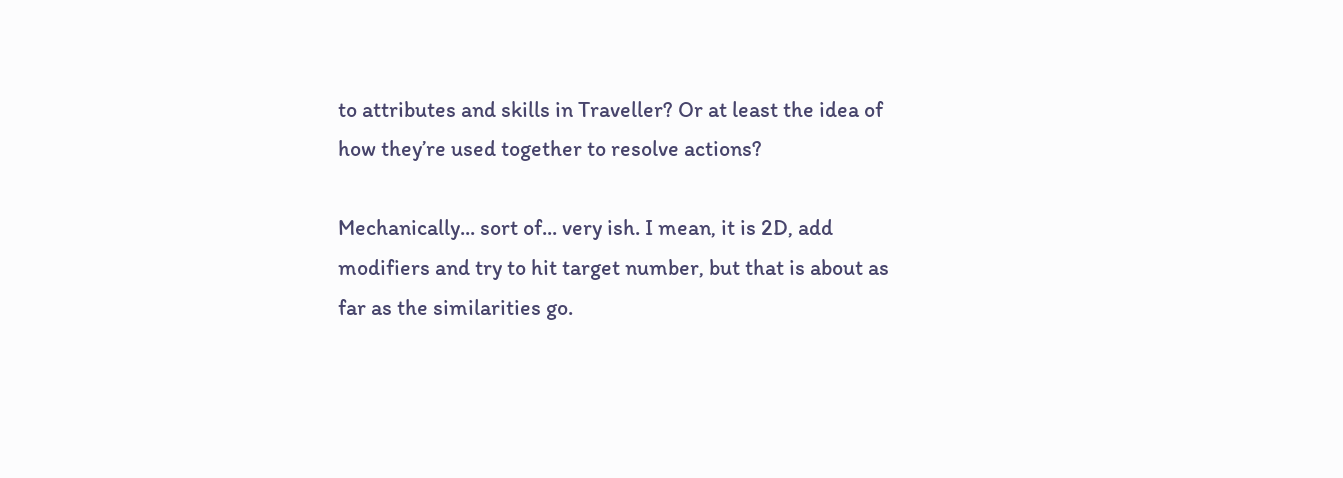to attributes and skills in Traveller? Or at least the idea of how they’re used together to resolve actions?

Mechanically... sort of... very ish. I mean, it is 2D, add modifiers and try to hit target number, but that is about as far as the similarities go.